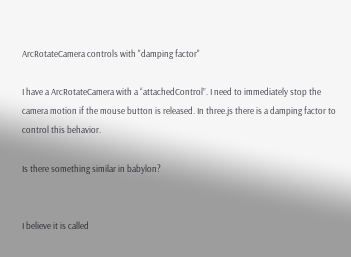ArcRotateCamera controls with "damping factor"

I have a ArcRotateCamera with a “attachedControl”. I need to immediately stop the camera motion if the mouse button is released. In three.js there is a damping factor to control this behavior.

Is there something similar in babylon?


I believe it is called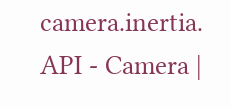camera.inertia.
API - Camera |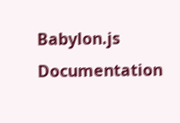Babylon.js Documentation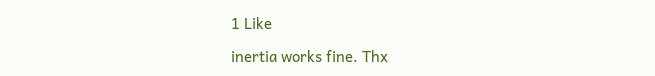1 Like

inertia works fine. Thx